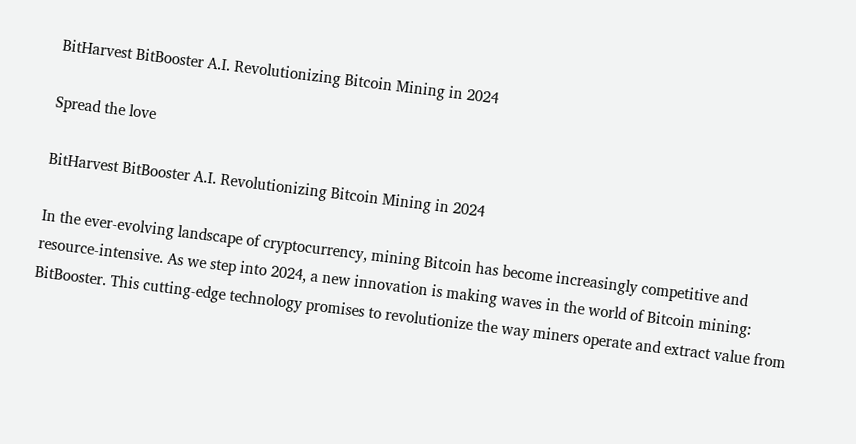BitHarvest BitBooster A.I. Revolutionizing Bitcoin Mining in 2024

Spread the love

BitHarvest BitBooster A.I. Revolutionizing Bitcoin Mining in 2024

In the ever-evolving landscape of cryptocurrency, mining Bitcoin has become increasingly competitive and resource-intensive. As we step into 2024, a new innovation is making waves in the world of Bitcoin mining: BitBooster. This cutting-edge technology promises to revolutionize the way miners operate and extract value from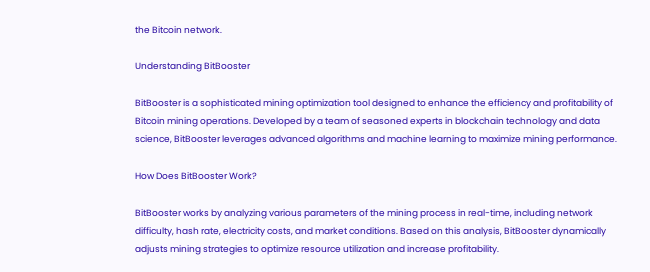the Bitcoin network.

Understanding BitBooster

BitBooster is a sophisticated mining optimization tool designed to enhance the efficiency and profitability of Bitcoin mining operations. Developed by a team of seasoned experts in blockchain technology and data science, BitBooster leverages advanced algorithms and machine learning to maximize mining performance.

How Does BitBooster Work?

BitBooster works by analyzing various parameters of the mining process in real-time, including network difficulty, hash rate, electricity costs, and market conditions. Based on this analysis, BitBooster dynamically adjusts mining strategies to optimize resource utilization and increase profitability.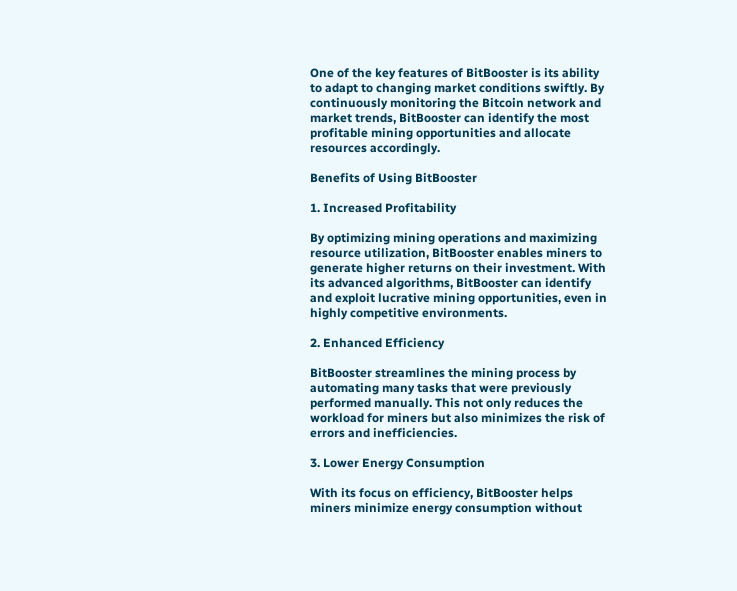One of the key features of BitBooster is its ability to adapt to changing market conditions swiftly. By continuously monitoring the Bitcoin network and market trends, BitBooster can identify the most profitable mining opportunities and allocate resources accordingly.

Benefits of Using BitBooster

1. Increased Profitability

By optimizing mining operations and maximizing resource utilization, BitBooster enables miners to generate higher returns on their investment. With its advanced algorithms, BitBooster can identify and exploit lucrative mining opportunities, even in highly competitive environments.

2. Enhanced Efficiency

BitBooster streamlines the mining process by automating many tasks that were previously performed manually. This not only reduces the workload for miners but also minimizes the risk of errors and inefficiencies.

3. Lower Energy Consumption

With its focus on efficiency, BitBooster helps miners minimize energy consumption without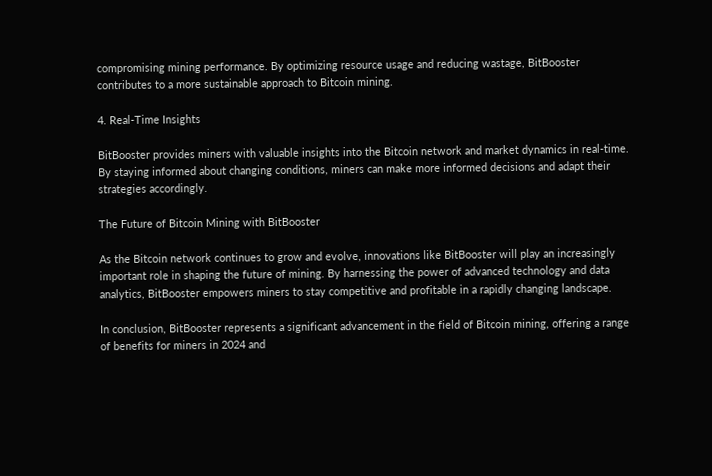compromising mining performance. By optimizing resource usage and reducing wastage, BitBooster contributes to a more sustainable approach to Bitcoin mining.

4. Real-Time Insights

BitBooster provides miners with valuable insights into the Bitcoin network and market dynamics in real-time. By staying informed about changing conditions, miners can make more informed decisions and adapt their strategies accordingly.

The Future of Bitcoin Mining with BitBooster

As the Bitcoin network continues to grow and evolve, innovations like BitBooster will play an increasingly important role in shaping the future of mining. By harnessing the power of advanced technology and data analytics, BitBooster empowers miners to stay competitive and profitable in a rapidly changing landscape.

In conclusion, BitBooster represents a significant advancement in the field of Bitcoin mining, offering a range of benefits for miners in 2024 and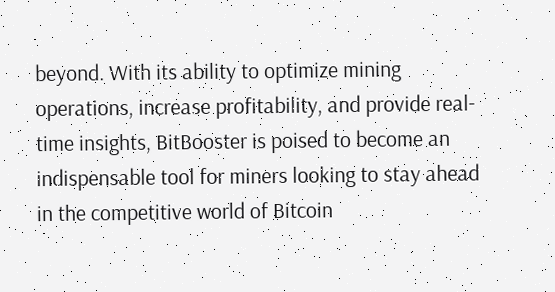beyond. With its ability to optimize mining operations, increase profitability, and provide real-time insights, BitBooster is poised to become an indispensable tool for miners looking to stay ahead in the competitive world of Bitcoin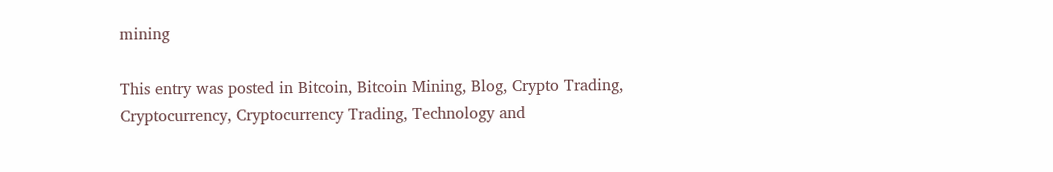mining

This entry was posted in Bitcoin, Bitcoin Mining, Blog, Crypto Trading, Cryptocurrency, Cryptocurrency Trading, Technology and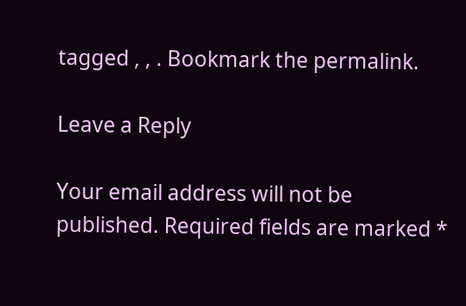tagged , , . Bookmark the permalink.

Leave a Reply

Your email address will not be published. Required fields are marked *